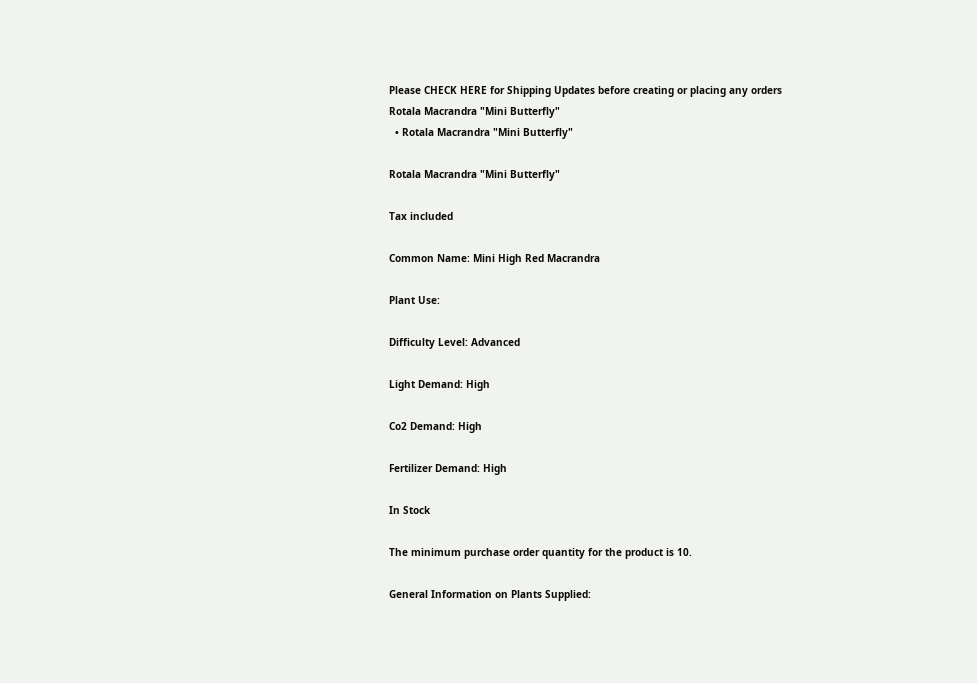Please CHECK HERE for Shipping Updates before creating or placing any orders
Rotala Macrandra "Mini Butterfly"
  • Rotala Macrandra "Mini Butterfly"

Rotala Macrandra "Mini Butterfly"

Tax included

Common Name: Mini High Red Macrandra

Plant Use:

Difficulty Level: Advanced

Light Demand: High

Co2 Demand: High

Fertilizer Demand: High

In Stock

The minimum purchase order quantity for the product is 10.

General Information on Plants Supplied: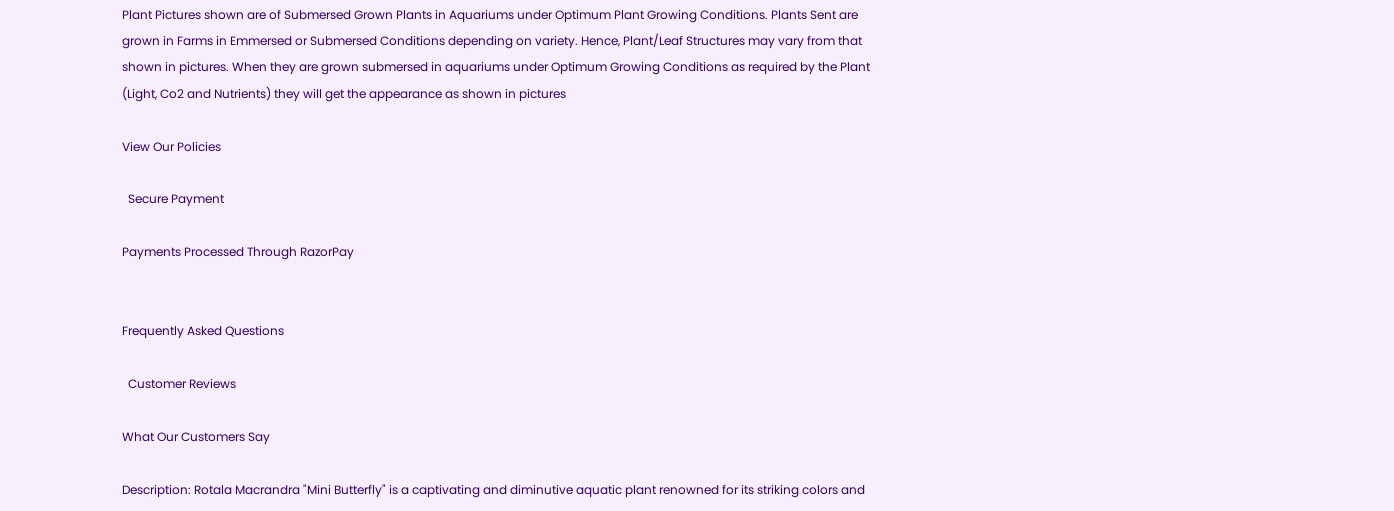Plant Pictures shown are of Submersed Grown Plants in Aquariums under Optimum Plant Growing Conditions. Plants Sent are grown in Farms in Emmersed or Submersed Conditions depending on variety. Hence, Plant/Leaf Structures may vary from that shown in pictures. When they are grown submersed in aquariums under Optimum Growing Conditions as required by the Plant (Light, Co2 and Nutrients) they will get the appearance as shown in pictures

View Our Policies

  Secure Payment

Payments Processed Through RazorPay


Frequently Asked Questions

  Customer Reviews

What Our Customers Say

Description: Rotala Macrandra "Mini Butterfly" is a captivating and diminutive aquatic plant renowned for its striking colors and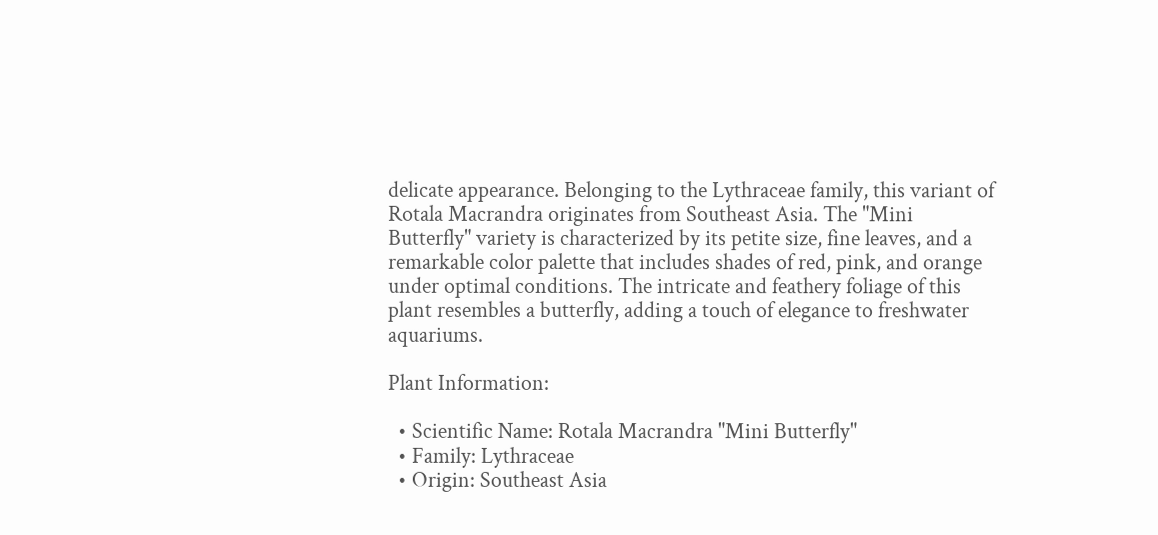delicate appearance. Belonging to the Lythraceae family, this variant of Rotala Macrandra originates from Southeast Asia. The "Mini Butterfly" variety is characterized by its petite size, fine leaves, and a remarkable color palette that includes shades of red, pink, and orange under optimal conditions. The intricate and feathery foliage of this plant resembles a butterfly, adding a touch of elegance to freshwater aquariums.

Plant Information:

  • Scientific Name: Rotala Macrandra "Mini Butterfly"
  • Family: Lythraceae
  • Origin: Southeast Asia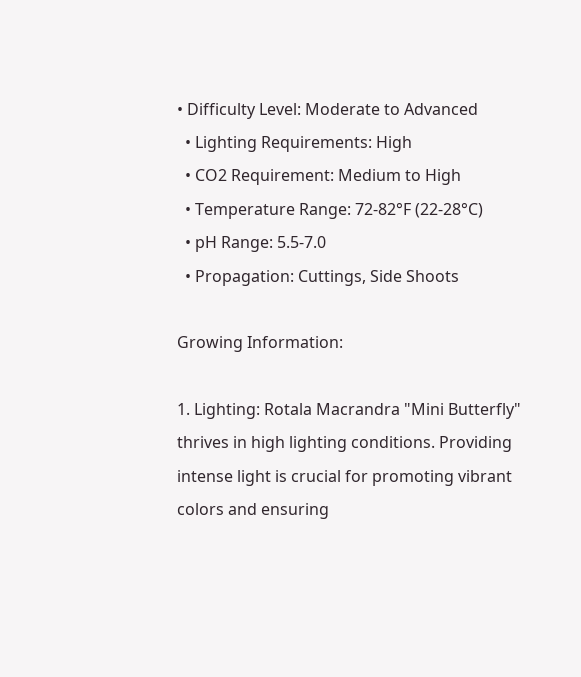• Difficulty Level: Moderate to Advanced
  • Lighting Requirements: High
  • CO2 Requirement: Medium to High
  • Temperature Range: 72-82°F (22-28°C)
  • pH Range: 5.5-7.0
  • Propagation: Cuttings, Side Shoots

Growing Information:

1. Lighting: Rotala Macrandra "Mini Butterfly" thrives in high lighting conditions. Providing intense light is crucial for promoting vibrant colors and ensuring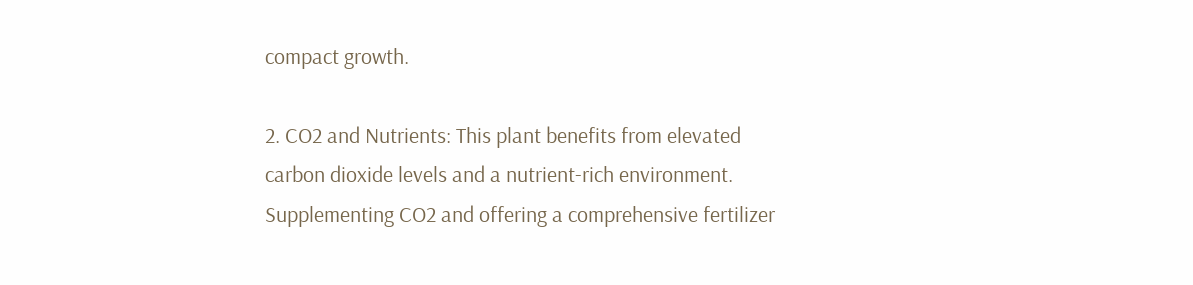compact growth.

2. CO2 and Nutrients: This plant benefits from elevated carbon dioxide levels and a nutrient-rich environment. Supplementing CO2 and offering a comprehensive fertilizer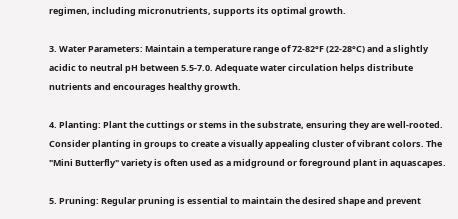regimen, including micronutrients, supports its optimal growth.

3. Water Parameters: Maintain a temperature range of 72-82°F (22-28°C) and a slightly acidic to neutral pH between 5.5-7.0. Adequate water circulation helps distribute nutrients and encourages healthy growth.

4. Planting: Plant the cuttings or stems in the substrate, ensuring they are well-rooted. Consider planting in groups to create a visually appealing cluster of vibrant colors. The "Mini Butterfly" variety is often used as a midground or foreground plant in aquascapes.

5. Pruning: Regular pruning is essential to maintain the desired shape and prevent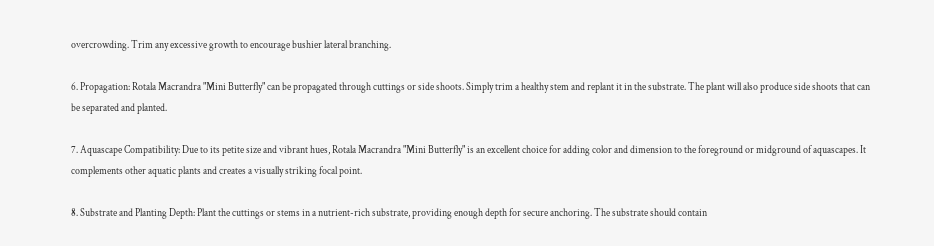overcrowding. Trim any excessive growth to encourage bushier lateral branching.

6. Propagation: Rotala Macrandra "Mini Butterfly" can be propagated through cuttings or side shoots. Simply trim a healthy stem and replant it in the substrate. The plant will also produce side shoots that can be separated and planted.

7. Aquascape Compatibility: Due to its petite size and vibrant hues, Rotala Macrandra "Mini Butterfly" is an excellent choice for adding color and dimension to the foreground or midground of aquascapes. It complements other aquatic plants and creates a visually striking focal point.

8. Substrate and Planting Depth: Plant the cuttings or stems in a nutrient-rich substrate, providing enough depth for secure anchoring. The substrate should contain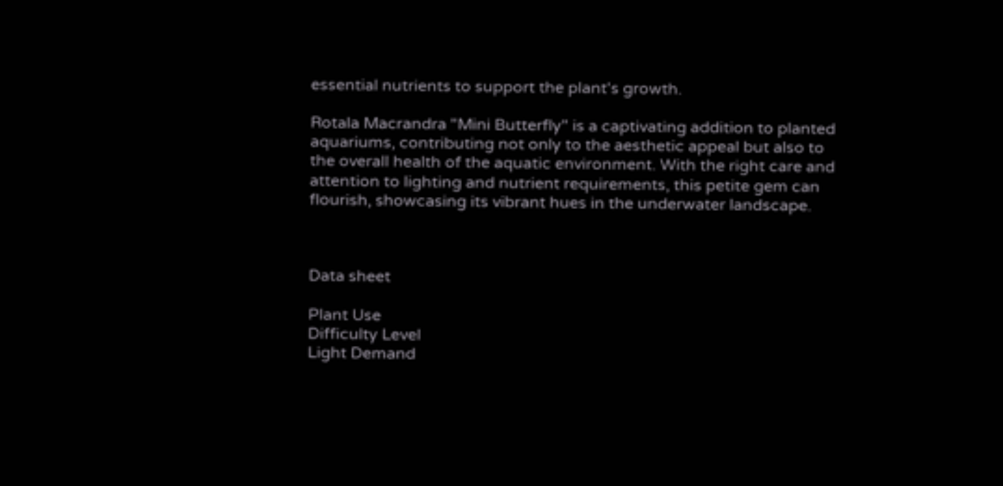essential nutrients to support the plant's growth.

Rotala Macrandra "Mini Butterfly" is a captivating addition to planted aquariums, contributing not only to the aesthetic appeal but also to the overall health of the aquatic environment. With the right care and attention to lighting and nutrient requirements, this petite gem can flourish, showcasing its vibrant hues in the underwater landscape.



Data sheet

Plant Use
Difficulty Level
Light Demand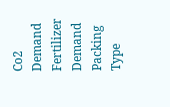Co2 Demand
Fertilizer Demand
Packing Type